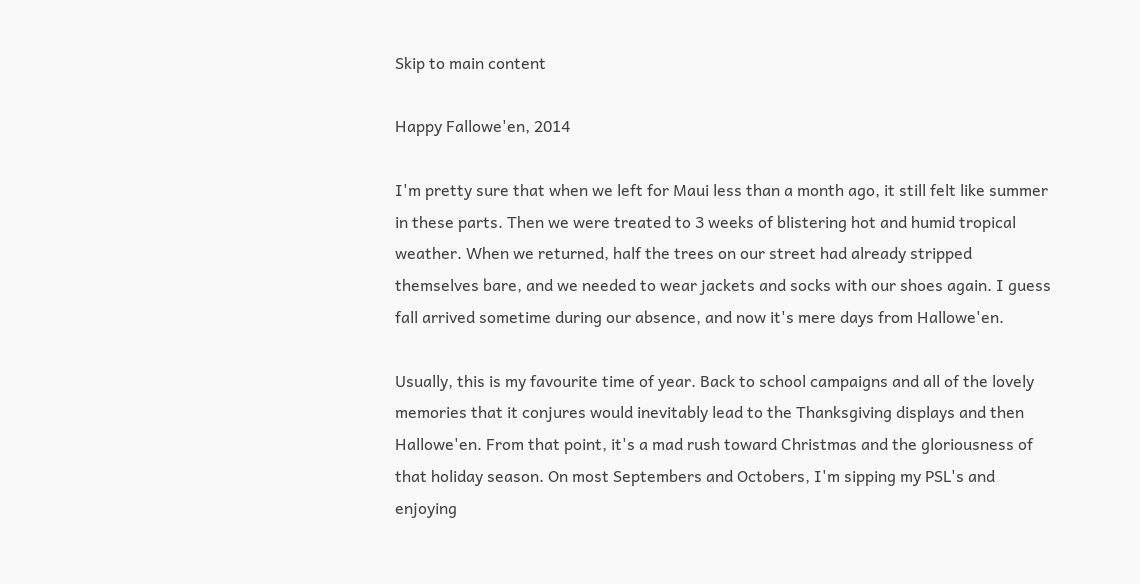Skip to main content

Happy Fallowe'en, 2014

I'm pretty sure that when we left for Maui less than a month ago, it still felt like summer in these parts. Then we were treated to 3 weeks of blistering hot and humid tropical weather. When we returned, half the trees on our street had already stripped themselves bare, and we needed to wear jackets and socks with our shoes again. I guess fall arrived sometime during our absence, and now it's mere days from Hallowe'en.

Usually, this is my favourite time of year. Back to school campaigns and all of the lovely memories that it conjures would inevitably lead to the Thanksgiving displays and then Hallowe'en. From that point, it's a mad rush toward Christmas and the gloriousness of that holiday season. On most Septembers and Octobers, I'm sipping my PSL's and enjoying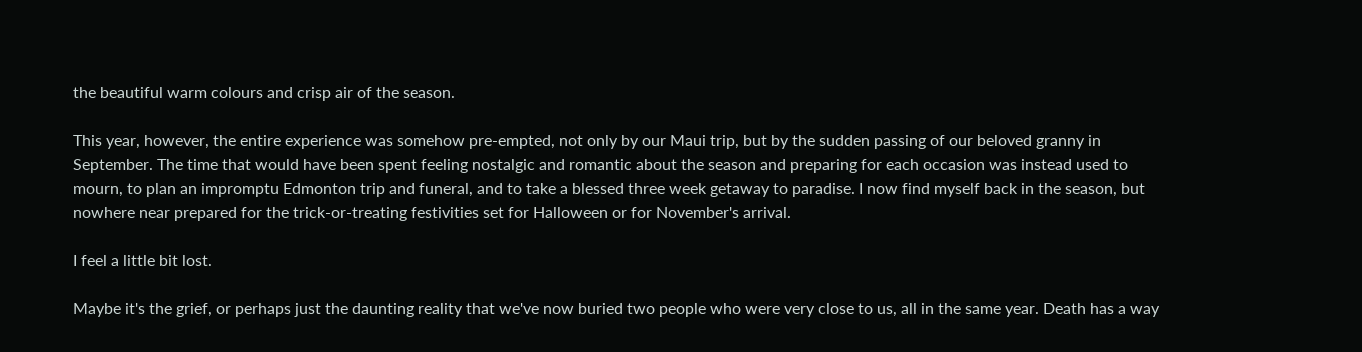the beautiful warm colours and crisp air of the season.

This year, however, the entire experience was somehow pre-empted, not only by our Maui trip, but by the sudden passing of our beloved granny in September. The time that would have been spent feeling nostalgic and romantic about the season and preparing for each occasion was instead used to mourn, to plan an impromptu Edmonton trip and funeral, and to take a blessed three week getaway to paradise. I now find myself back in the season, but nowhere near prepared for the trick-or-treating festivities set for Halloween or for November's arrival.

I feel a little bit lost.

Maybe it's the grief, or perhaps just the daunting reality that we've now buried two people who were very close to us, all in the same year. Death has a way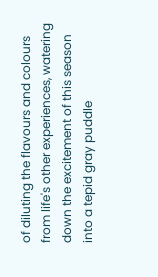of diluting the flavours and colours from life's other experiences, watering down the excitement of this season into a tepid gray puddle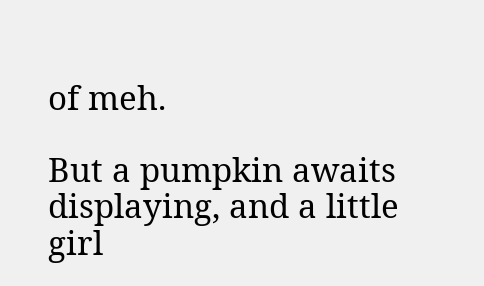of meh.

But a pumpkin awaits displaying, and a little girl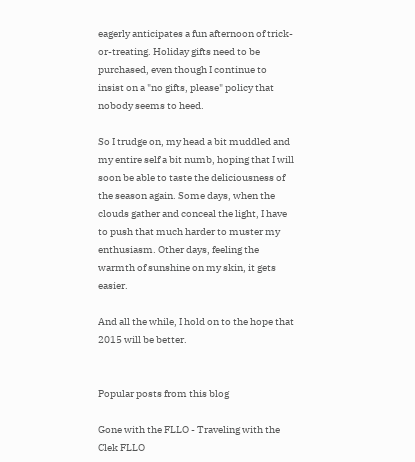eagerly anticipates a fun afternoon of trick-or-treating. Holiday gifts need to be purchased, even though I continue to insist on a "no gifts, please" policy that nobody seems to heed.

So I trudge on, my head a bit muddled and my entire self a bit numb, hoping that I will soon be able to taste the deliciousness of the season again. Some days, when the clouds gather and conceal the light, I have to push that much harder to muster my enthusiasm. Other days, feeling the warmth of sunshine on my skin, it gets easier.

And all the while, I hold on to the hope that 2015 will be better.


Popular posts from this blog

Gone with the FLLO - Traveling with the Clek FLLO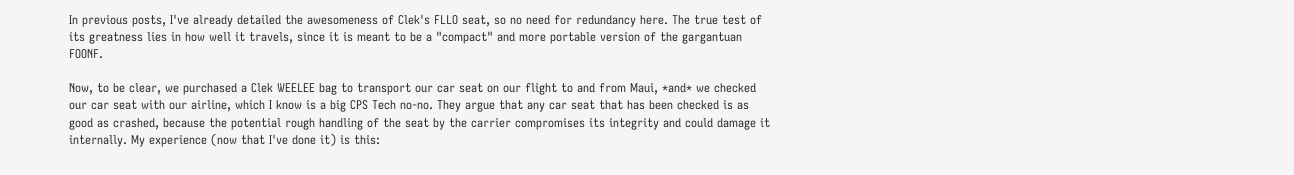In previous posts, I've already detailed the awesomeness of Clek's FLLO seat, so no need for redundancy here. The true test of its greatness lies in how well it travels, since it is meant to be a "compact" and more portable version of the gargantuan FOONF.

Now, to be clear, we purchased a Clek WEELEE bag to transport our car seat on our flight to and from Maui, *and* we checked our car seat with our airline, which I know is a big CPS Tech no-no. They argue that any car seat that has been checked is as good as crashed, because the potential rough handling of the seat by the carrier compromises its integrity and could damage it internally. My experience (now that I've done it) is this: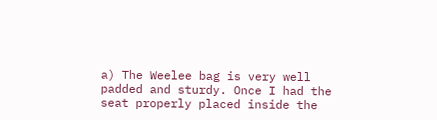a) The Weelee bag is very well padded and sturdy. Once I had the seat properly placed inside the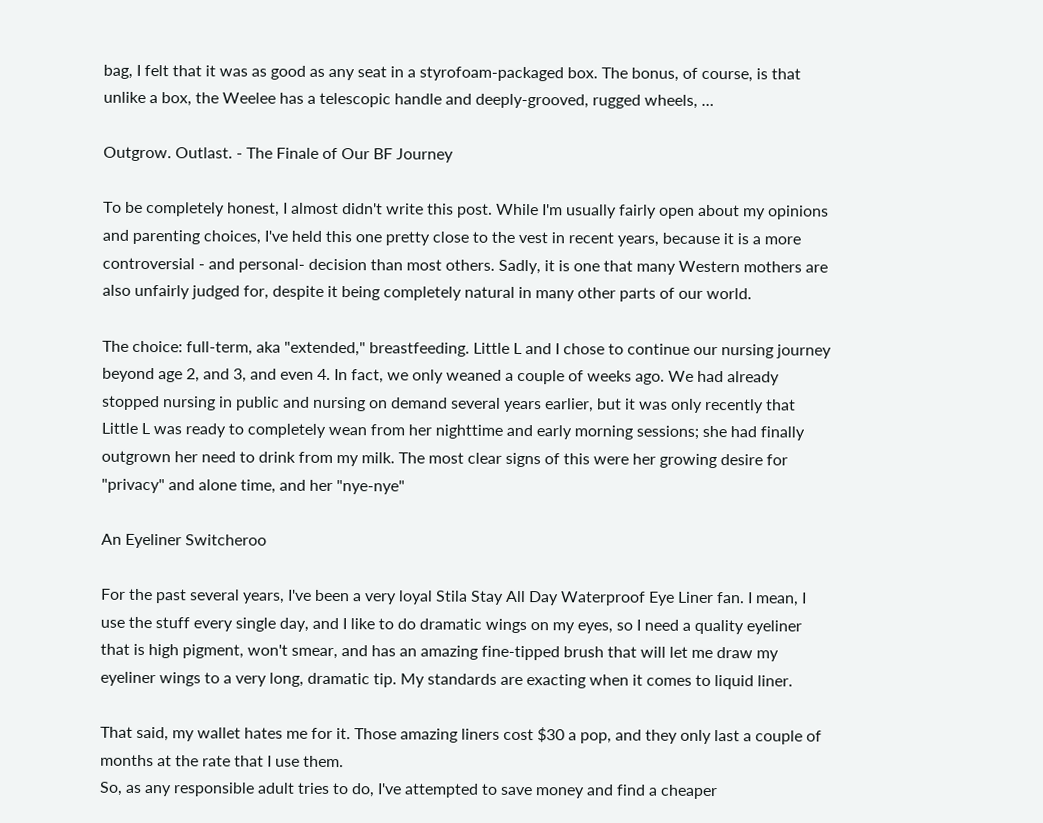bag, I felt that it was as good as any seat in a styrofoam-packaged box. The bonus, of course, is that unlike a box, the Weelee has a telescopic handle and deeply-grooved, rugged wheels, …

Outgrow. Outlast. - The Finale of Our BF Journey

To be completely honest, I almost didn't write this post. While I'm usually fairly open about my opinions and parenting choices, I've held this one pretty close to the vest in recent years, because it is a more controversial - and personal- decision than most others. Sadly, it is one that many Western mothers are also unfairly judged for, despite it being completely natural in many other parts of our world.

The choice: full-term, aka "extended," breastfeeding. Little L and I chose to continue our nursing journey beyond age 2, and 3, and even 4. In fact, we only weaned a couple of weeks ago. We had already stopped nursing in public and nursing on demand several years earlier, but it was only recently that Little L was ready to completely wean from her nighttime and early morning sessions; she had finally outgrown her need to drink from my milk. The most clear signs of this were her growing desire for "privacy" and alone time, and her "nye-nye"

An Eyeliner Switcheroo

For the past several years, I've been a very loyal Stila Stay All Day Waterproof Eye Liner fan. I mean, I use the stuff every single day, and I like to do dramatic wings on my eyes, so I need a quality eyeliner that is high pigment, won't smear, and has an amazing fine-tipped brush that will let me draw my eyeliner wings to a very long, dramatic tip. My standards are exacting when it comes to liquid liner.

That said, my wallet hates me for it. Those amazing liners cost $30 a pop, and they only last a couple of months at the rate that I use them.
So, as any responsible adult tries to do, I've attempted to save money and find a cheaper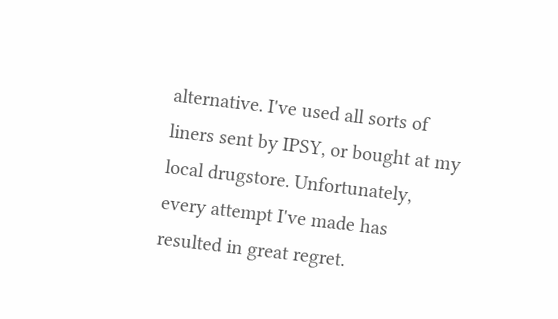alternative. I've used all sorts of liners sent by IPSY, or bought at my local drugstore. Unfortunately, every attempt I've made has resulted in great regret.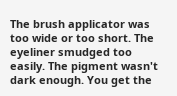The brush applicator was too wide or too short. The eyeliner smudged too easily. The pigment wasn't dark enough. You get the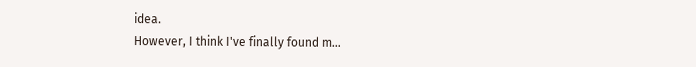idea.
However, I think I've finally found m…